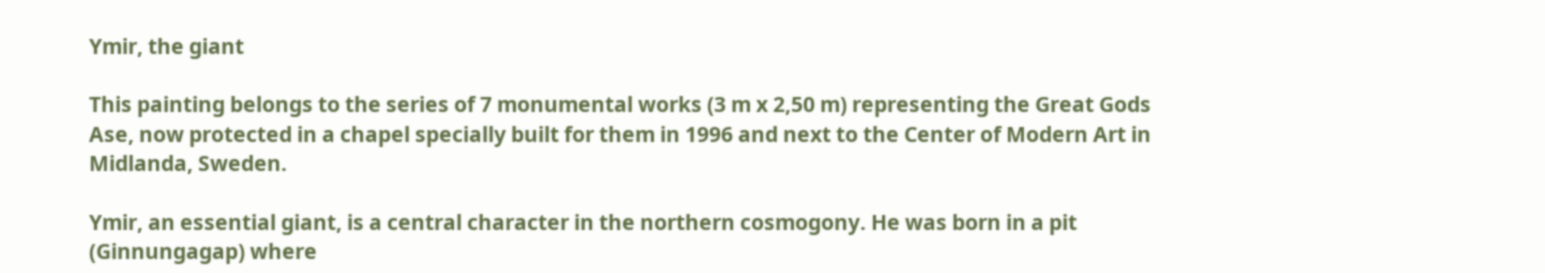Ymir, the giant

This painting belongs to the series of 7 monumental works (3 m x 2,50 m) representing the Great Gods Ase, now protected in a chapel specially built for them in 1996 and next to the Center of Modern Art in Midlanda, Sweden.

Ymir, an essential giant, is a central character in the northern cosmogony. He was born in a pit (Ginnungagap) where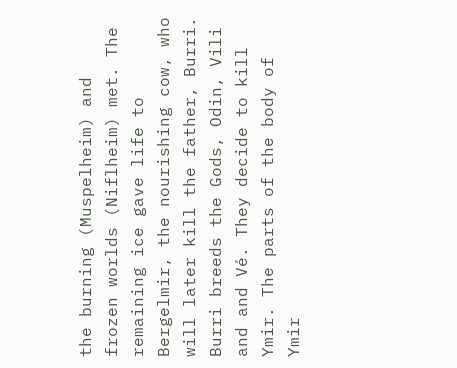the burning (Muspelheim) and frozen worlds (Niflheim) met. The remaining ice gave life to Bergelmir, the nourishing cow, who will later kill the father, Burri. Burri breeds the Gods, Odin, Vili and and Vé. They decide to kill Ymir. The parts of the body of Ymir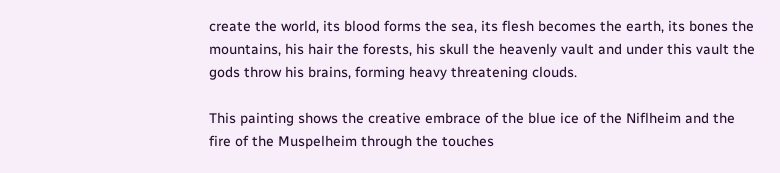create the world, its blood forms the sea, its flesh becomes the earth, its bones the mountains, his hair the forests, his skull the heavenly vault and under this vault the gods throw his brains, forming heavy threatening clouds.

This painting shows the creative embrace of the blue ice of the Niflheim and the fire of the Muspelheim through the touches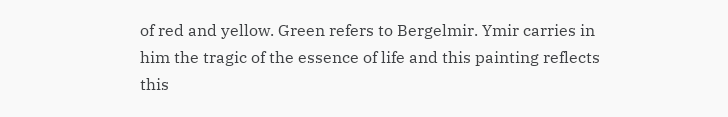of red and yellow. Green refers to Bergelmir. Ymir carries in him the tragic of the essence of life and this painting reflects this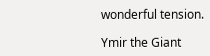wonderful tension.

Ymir the Giant